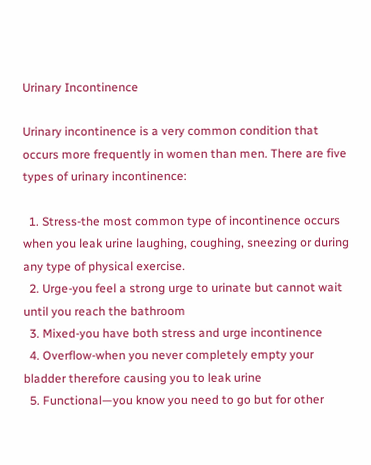Urinary Incontinence

Urinary incontinence is a very common condition that occurs more frequently in women than men. There are five types of urinary incontinence:

  1. Stress-the most common type of incontinence occurs when you leak urine laughing, coughing, sneezing or during any type of physical exercise.
  2. Urge-you feel a strong urge to urinate but cannot wait until you reach the bathroom
  3. Mixed-you have both stress and urge incontinence
  4. Overflow-when you never completely empty your bladder therefore causing you to leak urine
  5. Functional—you know you need to go but for other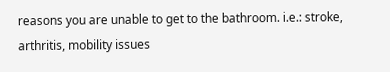reasons you are unable to get to the bathroom. i.e.: stroke, arthritis, mobility issues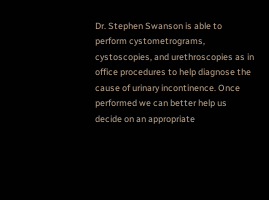Dr. Stephen Swanson is able to perform cystometrograms, cystoscopies, and urethroscopies as in office procedures to help diagnose the cause of urinary incontinence. Once performed we can better help us decide on an appropriate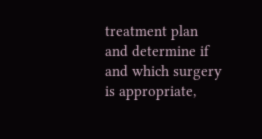treatment plan and determine if and which surgery is appropriate,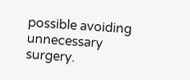possible avoiding unnecessary surgery.